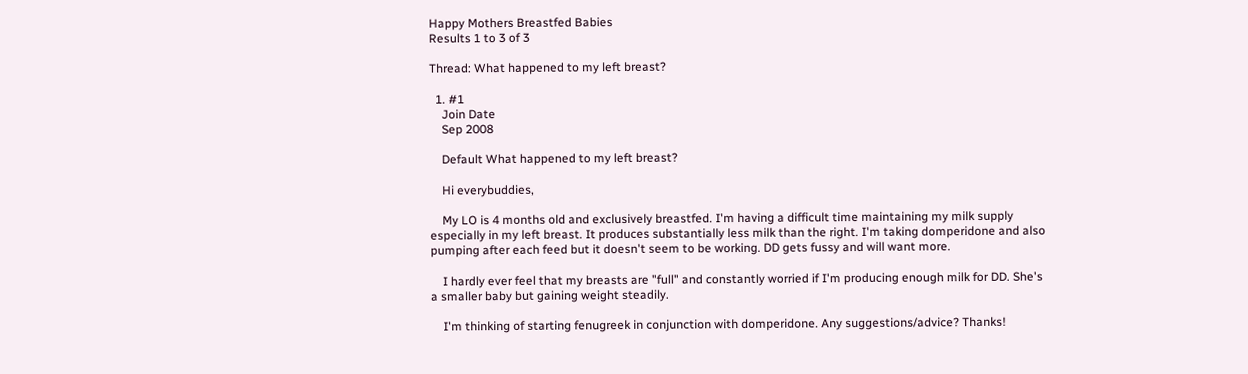Happy Mothers Breastfed Babies
Results 1 to 3 of 3

Thread: What happened to my left breast?

  1. #1
    Join Date
    Sep 2008

    Default What happened to my left breast?

    Hi everybuddies,

    My LO is 4 months old and exclusively breastfed. I'm having a difficult time maintaining my milk supply especially in my left breast. It produces substantially less milk than the right. I'm taking domperidone and also pumping after each feed but it doesn't seem to be working. DD gets fussy and will want more.

    I hardly ever feel that my breasts are "full" and constantly worried if I'm producing enough milk for DD. She's a smaller baby but gaining weight steadily.

    I'm thinking of starting fenugreek in conjunction with domperidone. Any suggestions/advice? Thanks!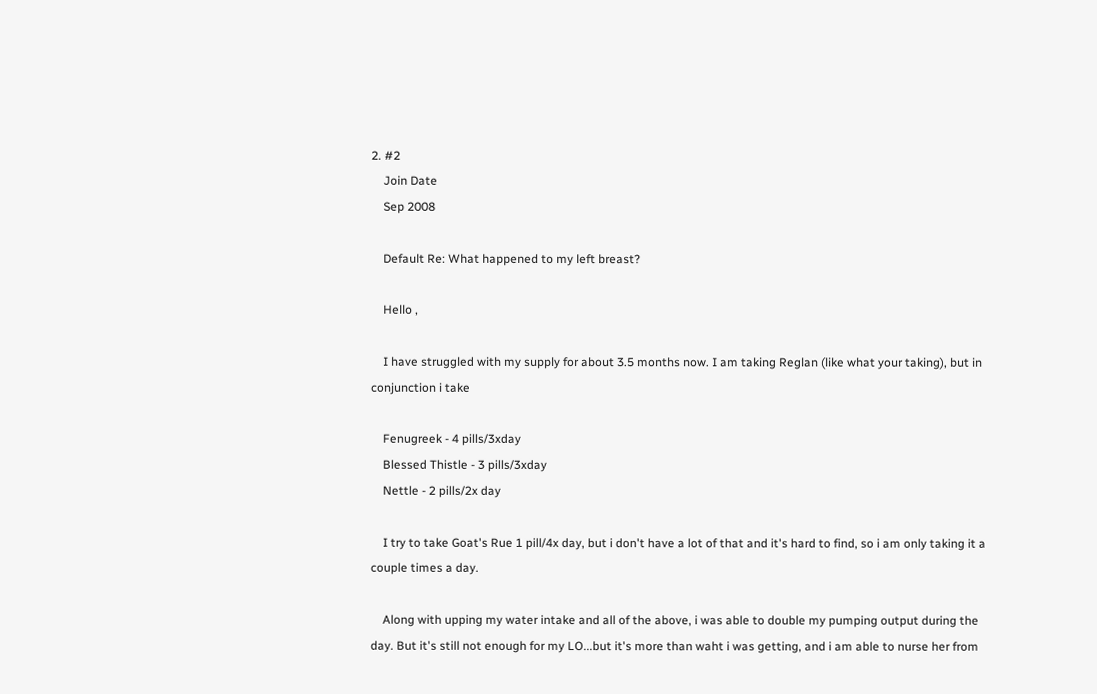2. #2
    Join Date
    Sep 2008

    Default Re: What happened to my left breast?

    Hello ,

    I have struggled with my supply for about 3.5 months now. I am taking Reglan (like what your taking), but in conjunction i take

    Fenugreek - 4 pills/3xday
    Blessed Thistle - 3 pills/3xday
    Nettle - 2 pills/2x day

    I try to take Goat's Rue 1 pill/4x day, but i don't have a lot of that and it's hard to find, so i am only taking it a couple times a day.

    Along with upping my water intake and all of the above, i was able to double my pumping output during the day. But it's still not enough for my LO...but it's more than waht i was getting, and i am able to nurse her from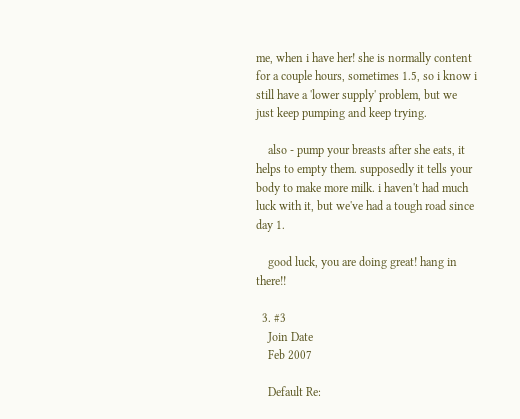me, when i have her! she is normally content for a couple hours, sometimes 1.5, so i know i still have a 'lower supply' problem, but we just keep pumping and keep trying.

    also - pump your breasts after she eats, it helps to empty them. supposedly it tells your body to make more milk. i haven't had much luck with it, but we've had a tough road since day 1.

    good luck, you are doing great! hang in there!!

  3. #3
    Join Date
    Feb 2007

    Default Re: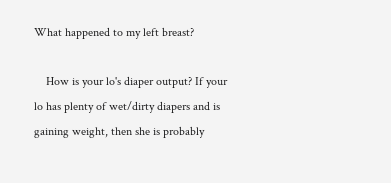What happened to my left breast?

    How is your lo's diaper output? If your lo has plenty of wet/dirty diapers and is gaining weight, then she is probably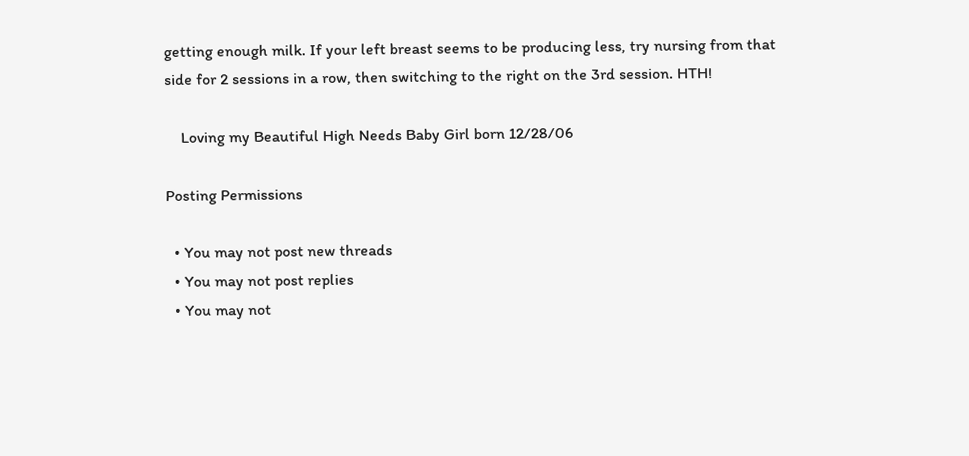getting enough milk. If your left breast seems to be producing less, try nursing from that side for 2 sessions in a row, then switching to the right on the 3rd session. HTH!

    Loving my Beautiful High Needs Baby Girl born 12/28/06

Posting Permissions

  • You may not post new threads
  • You may not post replies
  • You may not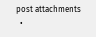post attachments
  •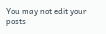You may not edit your posts